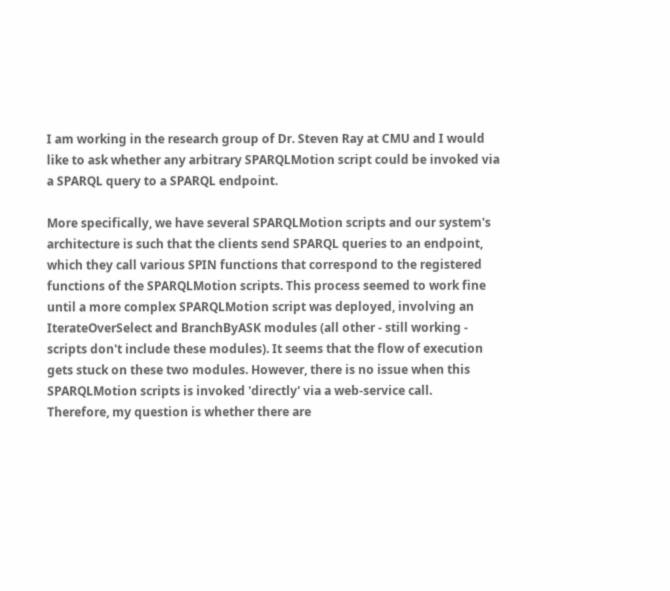I am working in the research group of Dr. Steven Ray at CMU and I would
like to ask whether any arbitrary SPARQLMotion script could be invoked via
a SPARQL query to a SPARQL endpoint.

More specifically, we have several SPARQLMotion scripts and our system's
architecture is such that the clients send SPARQL queries to an endpoint,
which they call various SPIN functions that correspond to the registered
functions of the SPARQLMotion scripts. This process seemed to work fine
until a more complex SPARQLMotion script was deployed, involving an
IterateOverSelect and BranchByASK modules (all other - still working -
scripts don't include these modules). It seems that the flow of execution
gets stuck on these two modules. However, there is no issue when this
SPARQLMotion scripts is invoked 'directly' via a web-service call.
Therefore, my question is whether there are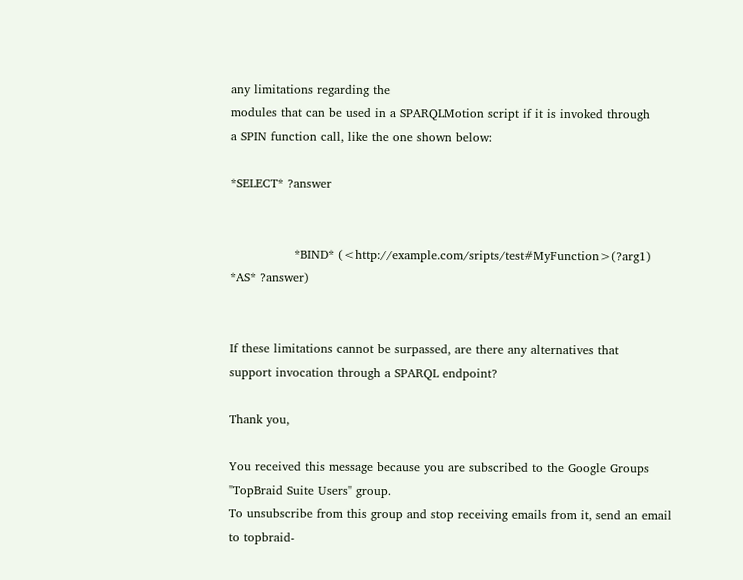any limitations regarding the
modules that can be used in a SPARQLMotion script if it is invoked through
a SPIN function call, like the one shown below:

*SELECT* ?answer


                *BIND* (<http://example.com/sripts/test#MyFunction>(?arg1)
*AS* ?answer)


If these limitations cannot be surpassed, are there any alternatives that
support invocation through a SPARQL endpoint?

Thank you,

You received this message because you are subscribed to the Google Groups
"TopBraid Suite Users" group.
To unsubscribe from this group and stop receiving emails from it, send an email
to topbraid-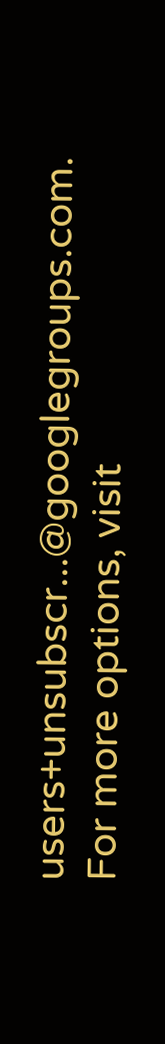users+unsubscr...@googlegroups.com.
For more options, visit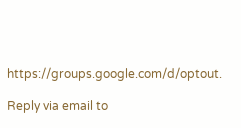https://groups.google.com/d/optout.

Reply via email to